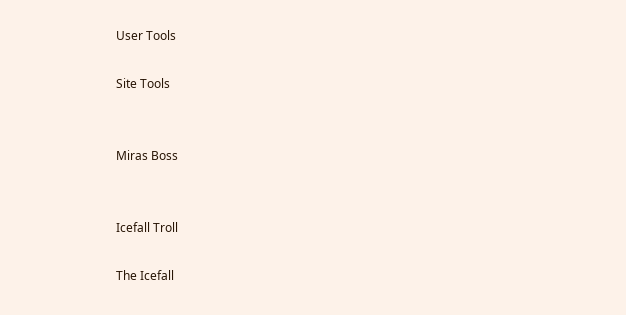User Tools

Site Tools


Miras Boss


Icefall Troll

The Icefall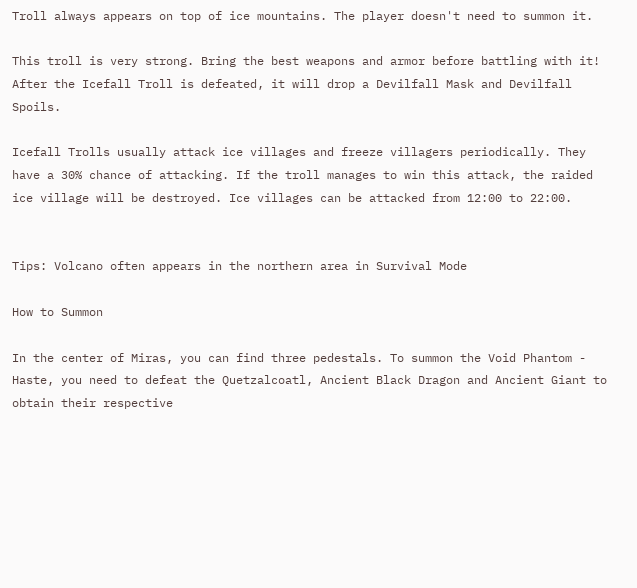Troll always appears on top of ice mountains. The player doesn't need to summon it.

This troll is very strong. Bring the best weapons and armor before battling with it! After the Icefall Troll is defeated, it will drop a Devilfall Mask and Devilfall Spoils.

Icefall Trolls usually attack ice villages and freeze villagers periodically. They have a 30% chance of attacking. If the troll manages to win this attack, the raided ice village will be destroyed. Ice villages can be attacked from 12:00 to 22:00.


Tips: Volcano often appears in the northern area in Survival Mode

How to Summon

In the center of Miras, you can find three pedestals. To summon the Void Phantom - Haste, you need to defeat the Quetzalcoatl, Ancient Black Dragon and Ancient Giant to obtain their respective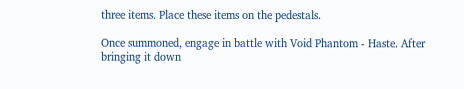three items. Place these items on the pedestals.

Once summoned, engage in battle with Void Phantom - Haste. After bringing it down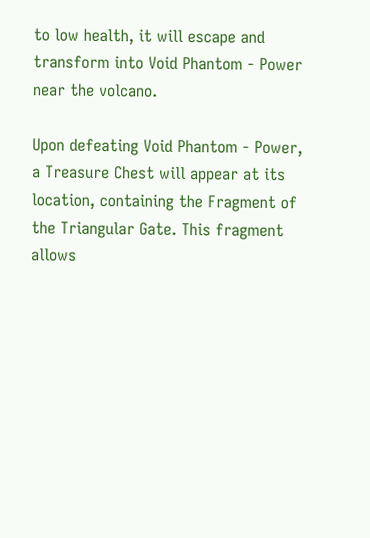to low health, it will escape and transform into Void Phantom - Power near the volcano.

Upon defeating Void Phantom - Power, a Treasure Chest will appear at its location, containing the Fragment of the Triangular Gate. This fragment allows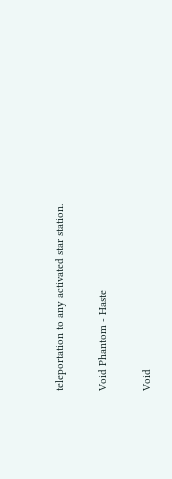teleportation to any activated star station.

Void Phantom - Haste

Void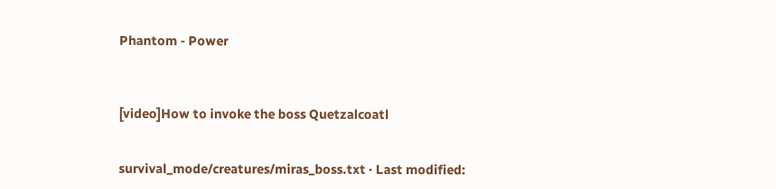Phantom - Power



[video]How to invoke the boss Quetzalcoatl


survival_mode/creatures/miras_boss.txt · Last modified: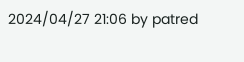2024/04/27 21:06 by patred